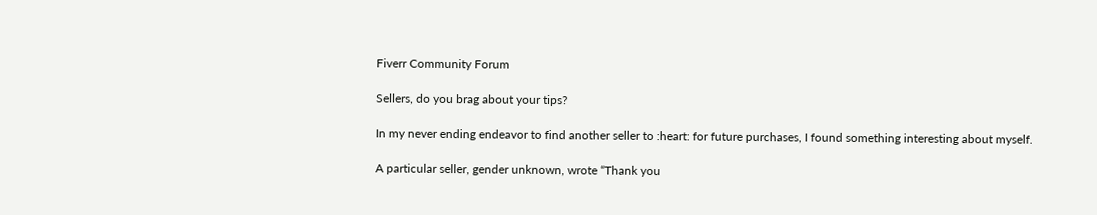Fiverr Community Forum

Sellers, do you brag about your tips?

In my never ending endeavor to find another seller to :heart: for future purchases, I found something interesting about myself.

A particular seller, gender unknown, wrote “Thank you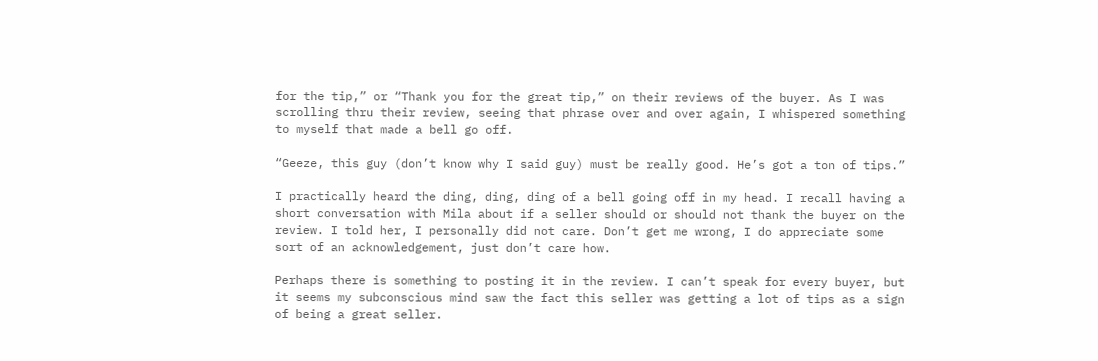for the tip,” or “Thank you for the great tip,” on their reviews of the buyer. As I was scrolling thru their review, seeing that phrase over and over again, I whispered something to myself that made a bell go off.

“Geeze, this guy (don’t know why I said guy) must be really good. He’s got a ton of tips.”

I practically heard the ding, ding, ding of a bell going off in my head. I recall having a short conversation with Mila about if a seller should or should not thank the buyer on the review. I told her, I personally did not care. Don’t get me wrong, I do appreciate some sort of an acknowledgement, just don’t care how.

Perhaps there is something to posting it in the review. I can’t speak for every buyer, but it seems my subconscious mind saw the fact this seller was getting a lot of tips as a sign of being a great seller.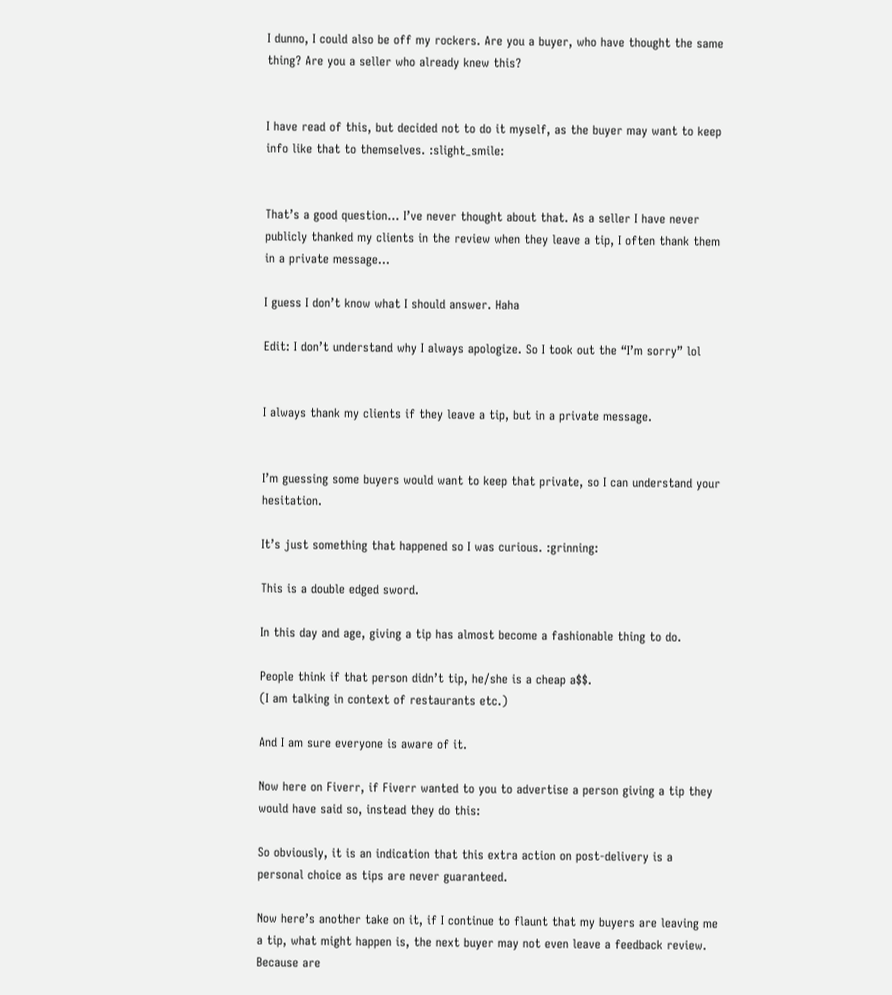I dunno, I could also be off my rockers. Are you a buyer, who have thought the same thing? Are you a seller who already knew this?


I have read of this, but decided not to do it myself, as the buyer may want to keep info like that to themselves. :slight_smile:


That’s a good question… I’ve never thought about that. As a seller I have never publicly thanked my clients in the review when they leave a tip, I often thank them in a private message…

I guess I don’t know what I should answer. Haha

Edit: I don’t understand why I always apologize. So I took out the “I’m sorry” lol


I always thank my clients if they leave a tip, but in a private message.


I’m guessing some buyers would want to keep that private, so I can understand your hesitation.

It’s just something that happened so I was curious. :grinning:

This is a double edged sword.

In this day and age, giving a tip has almost become a fashionable thing to do.

People think if that person didn’t tip, he/she is a cheap a$$.
(I am talking in context of restaurants etc.)

And I am sure everyone is aware of it.

Now here on Fiverr, if Fiverr wanted to you to advertise a person giving a tip they would have said so, instead they do this:

So obviously, it is an indication that this extra action on post-delivery is a personal choice as tips are never guaranteed.

Now here’s another take on it, if I continue to flaunt that my buyers are leaving me a tip, what might happen is, the next buyer may not even leave a feedback review. Because are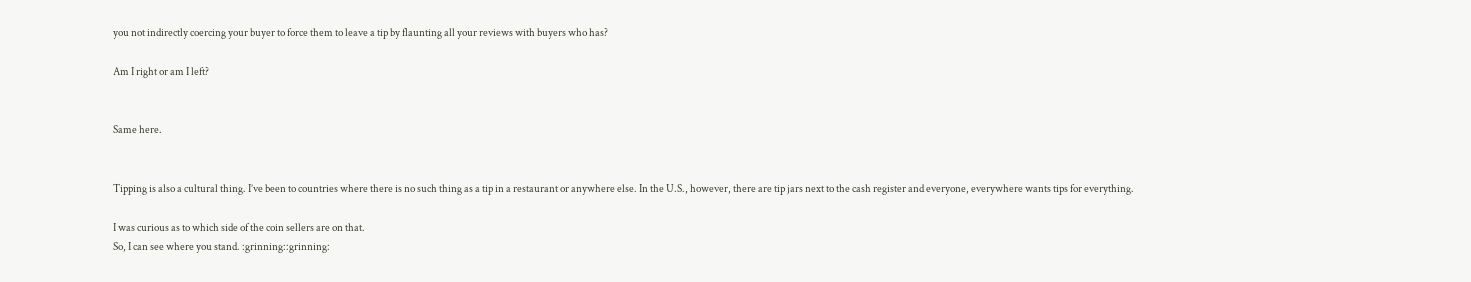you not indirectly coercing your buyer to force them to leave a tip by flaunting all your reviews with buyers who has?

Am I right or am I left?


Same here.


Tipping is also a cultural thing. I’ve been to countries where there is no such thing as a tip in a restaurant or anywhere else. In the U.S., however, there are tip jars next to the cash register and everyone, everywhere wants tips for everything.

I was curious as to which side of the coin sellers are on that.
So, I can see where you stand. :grinning::grinning: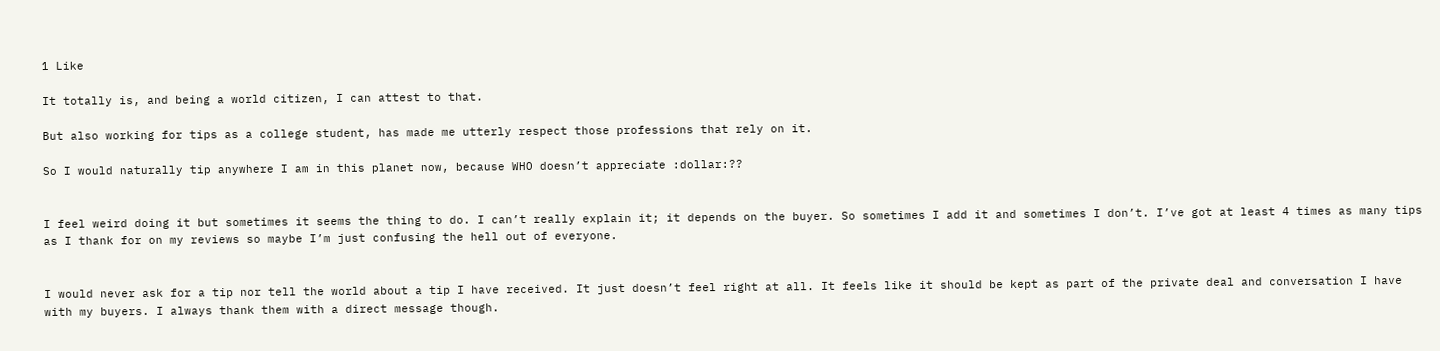1 Like

It totally is, and being a world citizen, I can attest to that.

But also working for tips as a college student, has made me utterly respect those professions that rely on it.

So I would naturally tip anywhere I am in this planet now, because WHO doesn’t appreciate :dollar:??


I feel weird doing it but sometimes it seems the thing to do. I can’t really explain it; it depends on the buyer. So sometimes I add it and sometimes I don’t. I’ve got at least 4 times as many tips as I thank for on my reviews so maybe I’m just confusing the hell out of everyone.


I would never ask for a tip nor tell the world about a tip I have received. It just doesn’t feel right at all. It feels like it should be kept as part of the private deal and conversation I have with my buyers. I always thank them with a direct message though.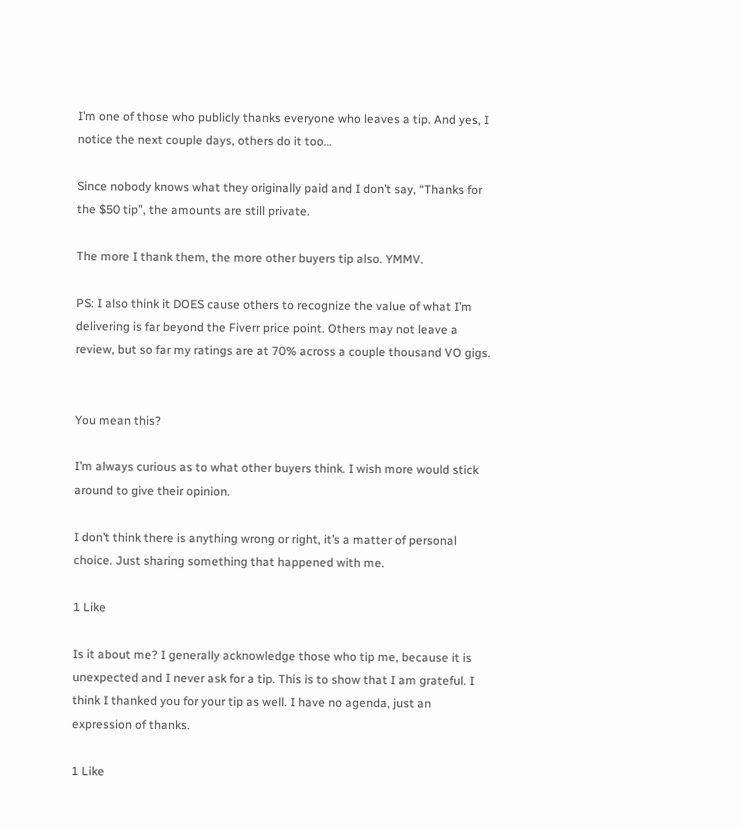I’m one of those who publicly thanks everyone who leaves a tip. And yes, I notice the next couple days, others do it too…

Since nobody knows what they originally paid and I don’t say, “Thanks for the $50 tip”, the amounts are still private.

The more I thank them, the more other buyers tip also. YMMV.

PS: I also think it DOES cause others to recognize the value of what I’m delivering is far beyond the Fiverr price point. Others may not leave a review, but so far my ratings are at 70% across a couple thousand VO gigs.


You mean this?

I’m always curious as to what other buyers think. I wish more would stick around to give their opinion.

I don’t think there is anything wrong or right, it’s a matter of personal choice. Just sharing something that happened with me.

1 Like

Is it about me? I generally acknowledge those who tip me, because it is unexpected and I never ask for a tip. This is to show that I am grateful. I think I thanked you for your tip as well. I have no agenda, just an expression of thanks.

1 Like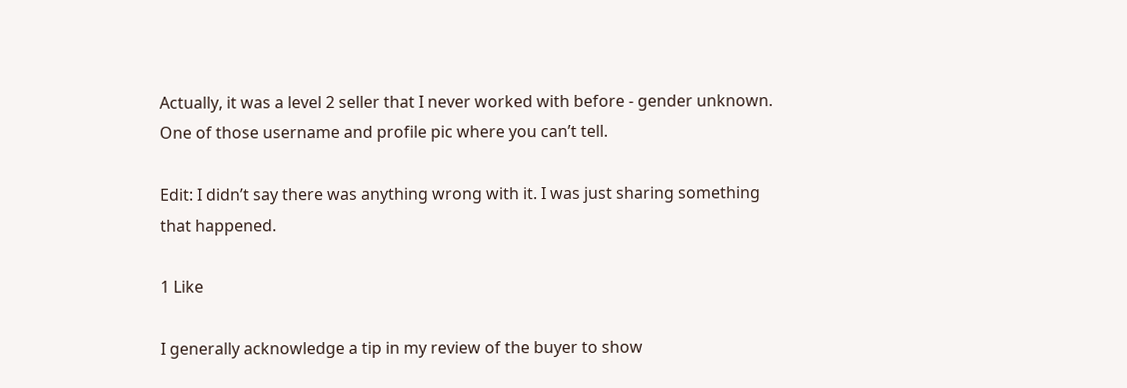Actually, it was a level 2 seller that I never worked with before - gender unknown. One of those username and profile pic where you can’t tell.

Edit: I didn’t say there was anything wrong with it. I was just sharing something that happened.

1 Like

I generally acknowledge a tip in my review of the buyer to show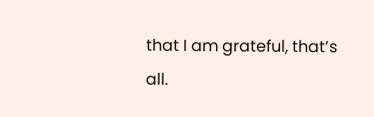that I am grateful, that’s all.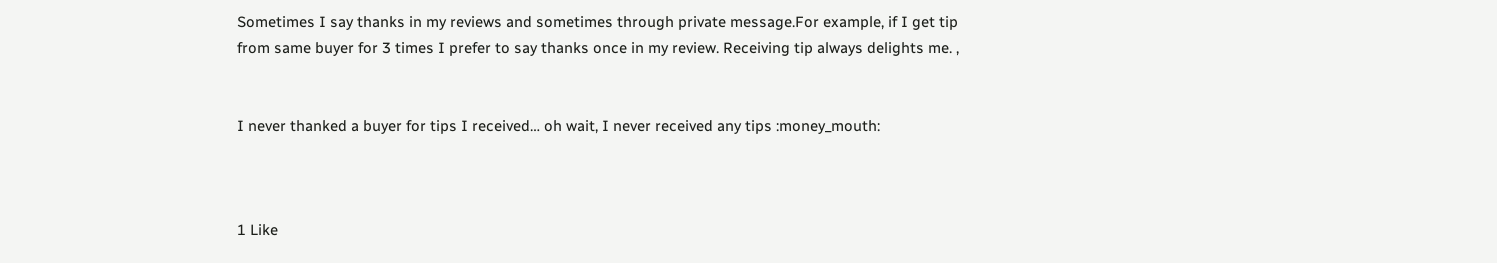Sometimes I say thanks in my reviews and sometimes through private message.For example, if I get tip from same buyer for 3 times I prefer to say thanks once in my review. Receiving tip always delights me. ,


I never thanked a buyer for tips I received… oh wait, I never received any tips :money_mouth:



1 Like